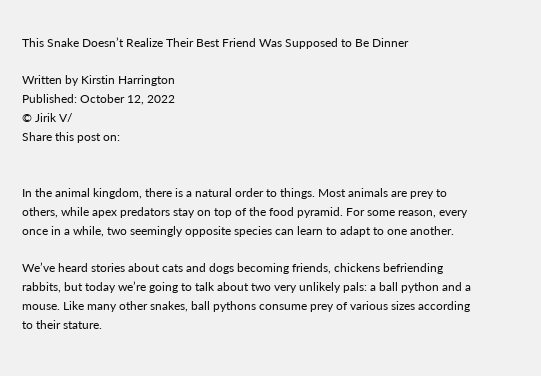This Snake Doesn’t Realize Their Best Friend Was Supposed to Be Dinner

Written by Kirstin Harrington
Published: October 12, 2022
© Jirik V/
Share this post on:


In the animal kingdom, there is a natural order to things. Most animals are prey to others, while apex predators stay on top of the food pyramid. For some reason, every once in a while, two seemingly opposite species can learn to adapt to one another.

We’ve heard stories about cats and dogs becoming friends, chickens befriending rabbits, but today we’re going to talk about two very unlikely pals: a ball python and a mouse. Like many other snakes, ball pythons consume prey of various sizes according to their stature.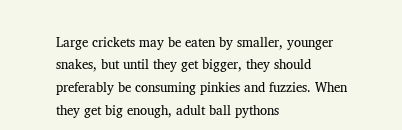Large crickets may be eaten by smaller, younger snakes, but until they get bigger, they should preferably be consuming pinkies and fuzzies. When they get big enough, adult ball pythons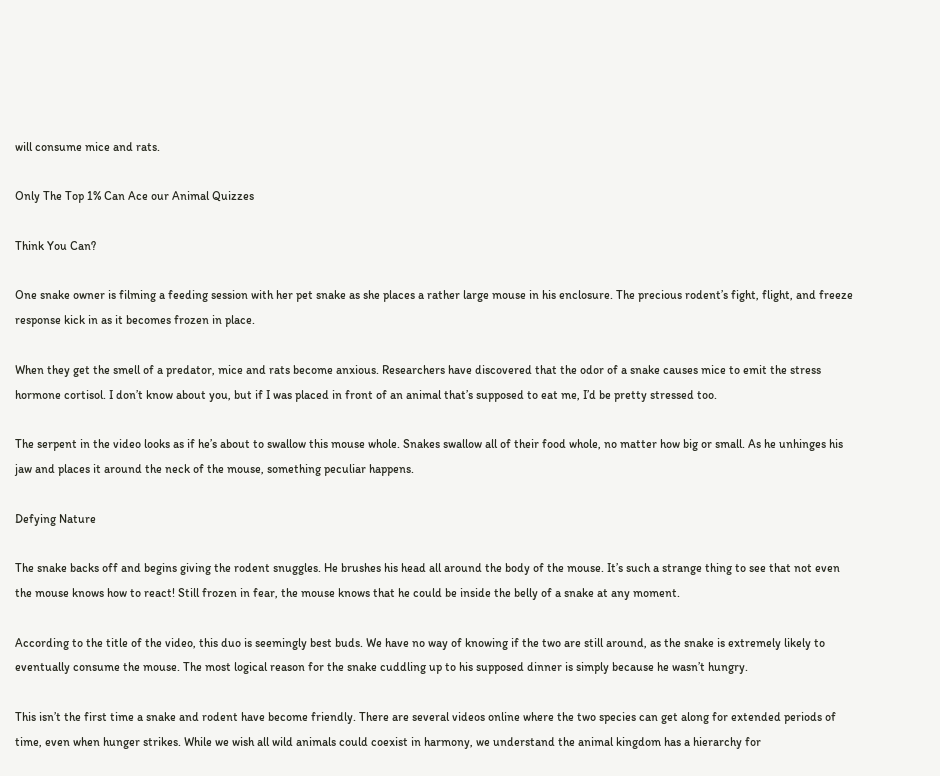will consume mice and rats.

Only The Top 1% Can Ace our Animal Quizzes

Think You Can?

One snake owner is filming a feeding session with her pet snake as she places a rather large mouse in his enclosure. The precious rodent’s fight, flight, and freeze response kick in as it becomes frozen in place.

When they get the smell of a predator, mice and rats become anxious. Researchers have discovered that the odor of a snake causes mice to emit the stress hormone cortisol. I don’t know about you, but if I was placed in front of an animal that’s supposed to eat me, I’d be pretty stressed too.

The serpent in the video looks as if he’s about to swallow this mouse whole. Snakes swallow all of their food whole, no matter how big or small. As he unhinges his jaw and places it around the neck of the mouse, something peculiar happens.

Defying Nature

The snake backs off and begins giving the rodent snuggles. He brushes his head all around the body of the mouse. It’s such a strange thing to see that not even the mouse knows how to react! Still frozen in fear, the mouse knows that he could be inside the belly of a snake at any moment.

According to the title of the video, this duo is seemingly best buds. We have no way of knowing if the two are still around, as the snake is extremely likely to eventually consume the mouse. The most logical reason for the snake cuddling up to his supposed dinner is simply because he wasn’t hungry.

This isn’t the first time a snake and rodent have become friendly. There are several videos online where the two species can get along for extended periods of time, even when hunger strikes. While we wish all wild animals could coexist in harmony, we understand the animal kingdom has a hierarchy for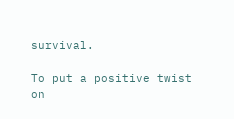survival.

To put a positive twist on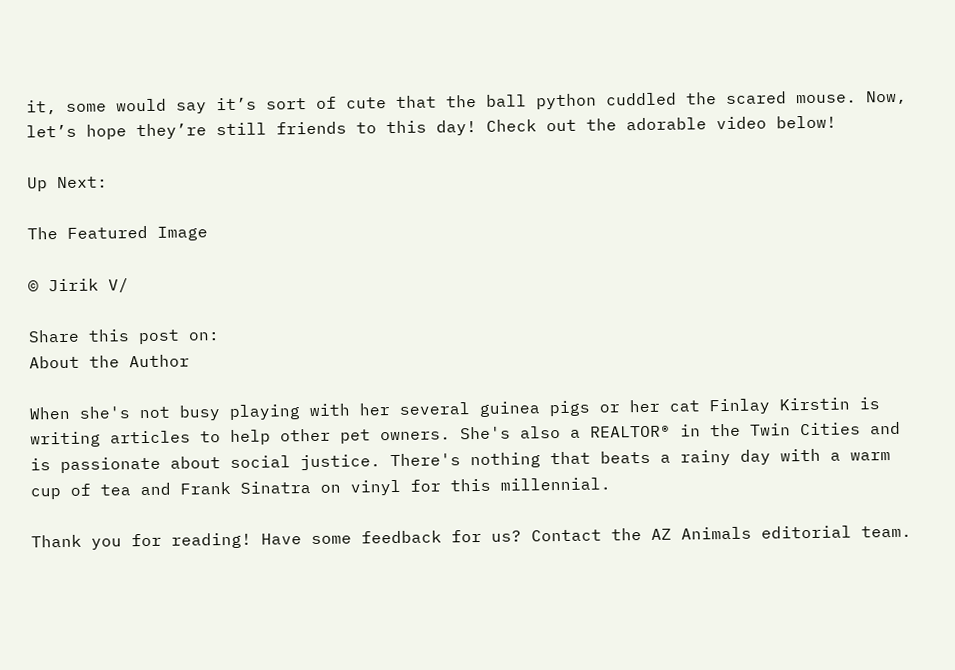it, some would say it’s sort of cute that the ball python cuddled the scared mouse. Now, let’s hope they’re still friends to this day! Check out the adorable video below!

Up Next:

The Featured Image

© Jirik V/

Share this post on:
About the Author

When she's not busy playing with her several guinea pigs or her cat Finlay Kirstin is writing articles to help other pet owners. She's also a REALTOR® in the Twin Cities and is passionate about social justice. There's nothing that beats a rainy day with a warm cup of tea and Frank Sinatra on vinyl for this millennial.

Thank you for reading! Have some feedback for us? Contact the AZ Animals editorial team.